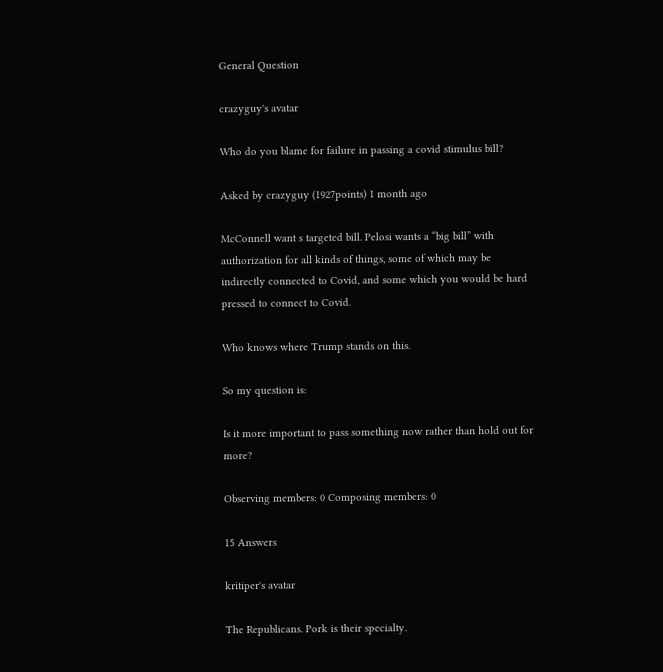General Question

crazyguy's avatar

Who do you blame for failure in passing a covid stimulus bill?

Asked by crazyguy (1927points) 1 month ago

McConnell want s targeted bill. Pelosi wants a “big bill” with authorization for all kinds of things, some of which may be indirectly connected to Covid, and some which you would be hard pressed to connect to Covid.

Who knows where Trump stands on this.

So my question is:

Is it more important to pass something now rather than hold out for more?

Observing members: 0 Composing members: 0

15 Answers

kritiper's avatar

The Republicans. Pork is their specialty.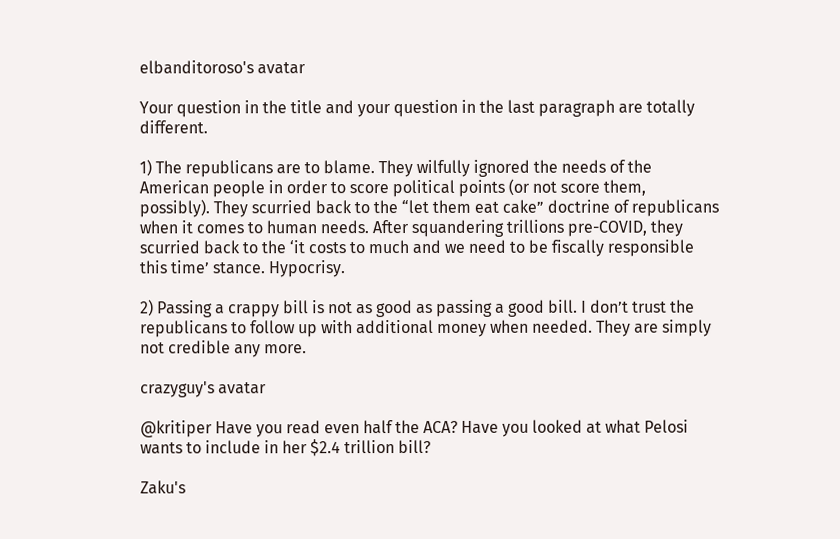elbanditoroso's avatar

Your question in the title and your question in the last paragraph are totally different.

1) The republicans are to blame. They wilfully ignored the needs of the American people in order to score political points (or not score them, possibly). They scurried back to the “let them eat cake” doctrine of republicans when it comes to human needs. After squandering trillions pre-COVID, they scurried back to the ‘it costs to much and we need to be fiscally responsible this time’ stance. Hypocrisy.

2) Passing a crappy bill is not as good as passing a good bill. I don’t trust the republicans to follow up with additional money when needed. They are simply not credible any more.

crazyguy's avatar

@kritiper Have you read even half the ACA? Have you looked at what Pelosi wants to include in her $2.4 trillion bill?

Zaku's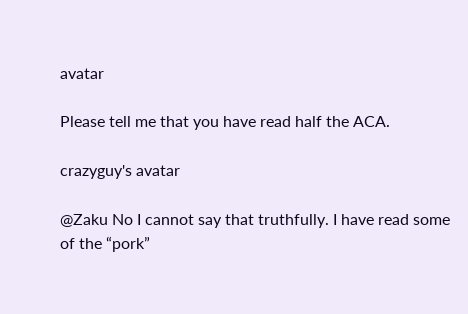avatar

Please tell me that you have read half the ACA.

crazyguy's avatar

@Zaku No I cannot say that truthfully. I have read some of the “pork”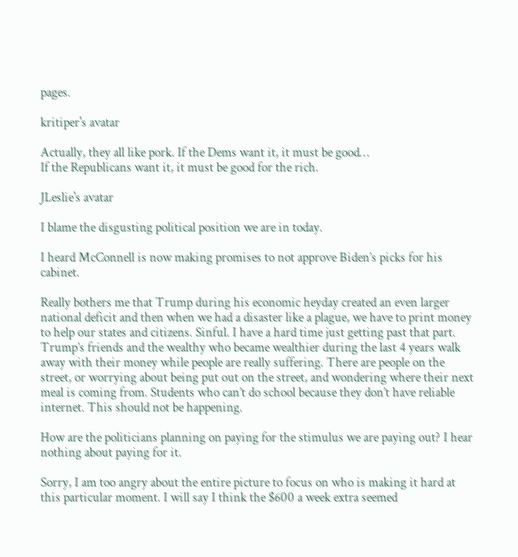pages.

kritiper's avatar

Actually, they all like pork. If the Dems want it, it must be good…
If the Republicans want it, it must be good for the rich.

JLeslie's avatar

I blame the disgusting political position we are in today.

I heard McConnell is now making promises to not approve Biden’s picks for his cabinet.

Really bothers me that Trump during his economic heyday created an even larger national deficit and then when we had a disaster like a plague, we have to print money to help our states and citizens. Sinful. I have a hard time just getting past that part. Trump’s friends and the wealthy who became wealthier during the last 4 years walk away with their money while people are really suffering. There are people on the street, or worrying about being put out on the street, and wondering where their next meal is coming from. Students who can’t do school because they don’t have reliable internet. This should not be happening.

How are the politicians planning on paying for the stimulus we are paying out? I hear nothing about paying for it.

Sorry, I am too angry about the entire picture to focus on who is making it hard at this particular moment. I will say I think the $600 a week extra seemed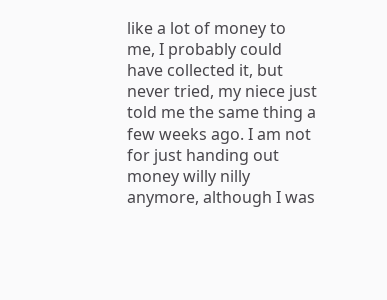like a lot of money to me, I probably could have collected it, but never tried, my niece just told me the same thing a few weeks ago. I am not for just handing out money willy nilly anymore, although I was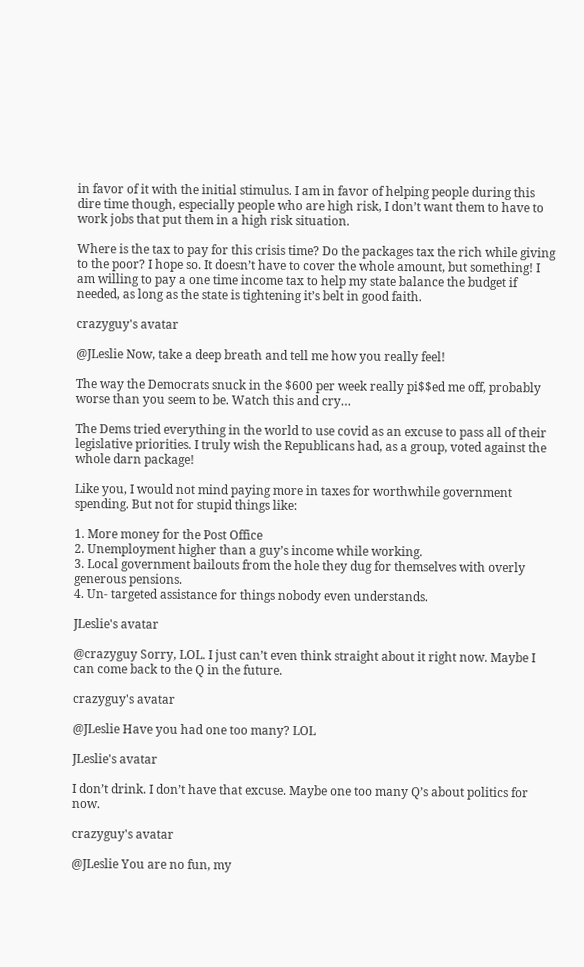in favor of it with the initial stimulus. I am in favor of helping people during this dire time though, especially people who are high risk, I don’t want them to have to work jobs that put them in a high risk situation.

Where is the tax to pay for this crisis time? Do the packages tax the rich while giving to the poor? I hope so. It doesn’t have to cover the whole amount, but something! I am willing to pay a one time income tax to help my state balance the budget if needed, as long as the state is tightening it’s belt in good faith.

crazyguy's avatar

@JLeslie Now, take a deep breath and tell me how you really feel!

The way the Democrats snuck in the $600 per week really pi$$ed me off, probably worse than you seem to be. Watch this and cry…

The Dems tried everything in the world to use covid as an excuse to pass all of their legislative priorities. I truly wish the Republicans had, as a group, voted against the whole darn package!

Like you, I would not mind paying more in taxes for worthwhile government spending. But not for stupid things like:

1. More money for the Post Office
2. Unemployment higher than a guy’s income while working.
3. Local government bailouts from the hole they dug for themselves with overly generous pensions.
4. Un- targeted assistance for things nobody even understands.

JLeslie's avatar

@crazyguy Sorry, LOL. I just can’t even think straight about it right now. Maybe I can come back to the Q in the future.

crazyguy's avatar

@JLeslie Have you had one too many? LOL

JLeslie's avatar

I don’t drink. I don’t have that excuse. Maybe one too many Q’s about politics for now.

crazyguy's avatar

@JLeslie You are no fun, my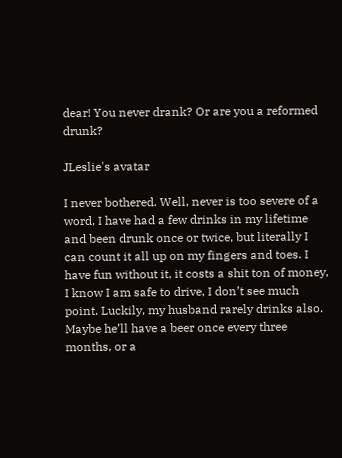dear! You never drank? Or are you a reformed drunk?

JLeslie's avatar

I never bothered. Well, never is too severe of a word, I have had a few drinks in my lifetime and been drunk once or twice, but literally I can count it all up on my fingers and toes. I have fun without it, it costs a shit ton of money, I know I am safe to drive, I don’t see much point. Luckily, my husband rarely drinks also. Maybe he’ll have a beer once every three months, or a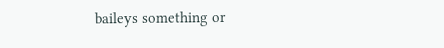baileys something or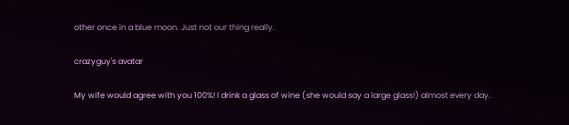other once in a blue moon. Just not our thing really.

crazyguy's avatar

My wife would agree with you 100%! I drink a glass of wine (she would say a large glass!) almost every day.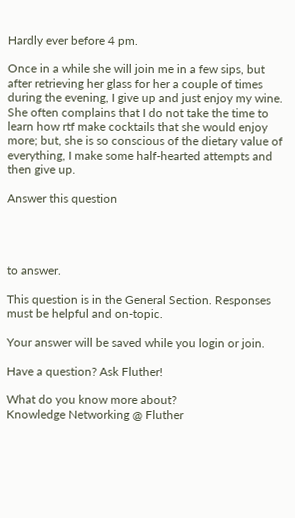Hardly ever before 4 pm.

Once in a while she will join me in a few sips, but after retrieving her glass for her a couple of times during the evening, I give up and just enjoy my wine. She often complains that I do not take the time to learn how rtf make cocktails that she would enjoy more; but, she is so conscious of the dietary value of everything, I make some half-hearted attempts and then give up.

Answer this question




to answer.

This question is in the General Section. Responses must be helpful and on-topic.

Your answer will be saved while you login or join.

Have a question? Ask Fluther!

What do you know more about?
Knowledge Networking @ Fluther